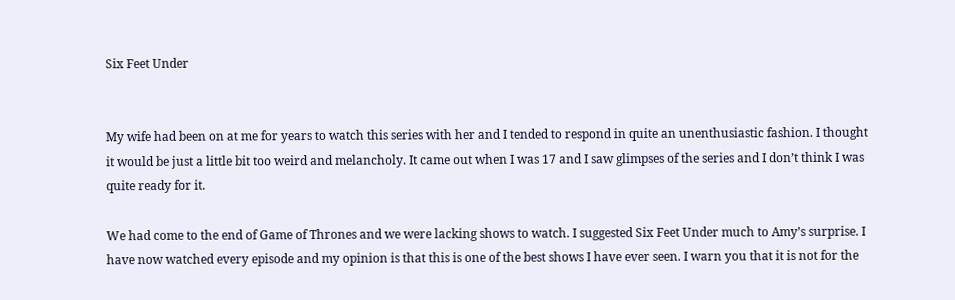Six Feet Under


My wife had been on at me for years to watch this series with her and I tended to respond in quite an unenthusiastic fashion. I thought it would be just a little bit too weird and melancholy. It came out when I was 17 and I saw glimpses of the series and I don’t think I was quite ready for it.

We had come to the end of Game of Thrones and we were lacking shows to watch. I suggested Six Feet Under much to Amy’s surprise. I have now watched every episode and my opinion is that this is one of the best shows I have ever seen. I warn you that it is not for the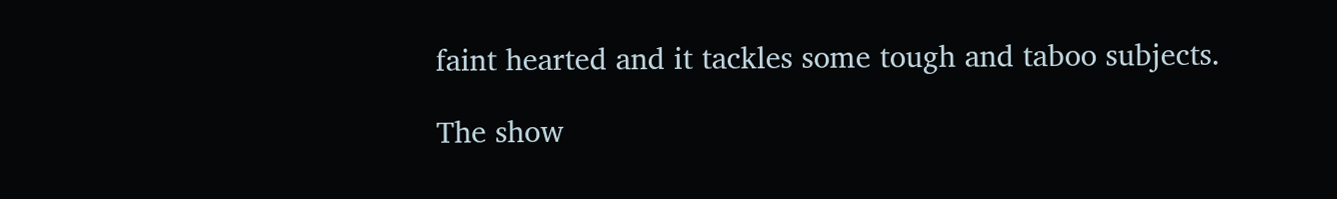faint hearted and it tackles some tough and taboo subjects.

The show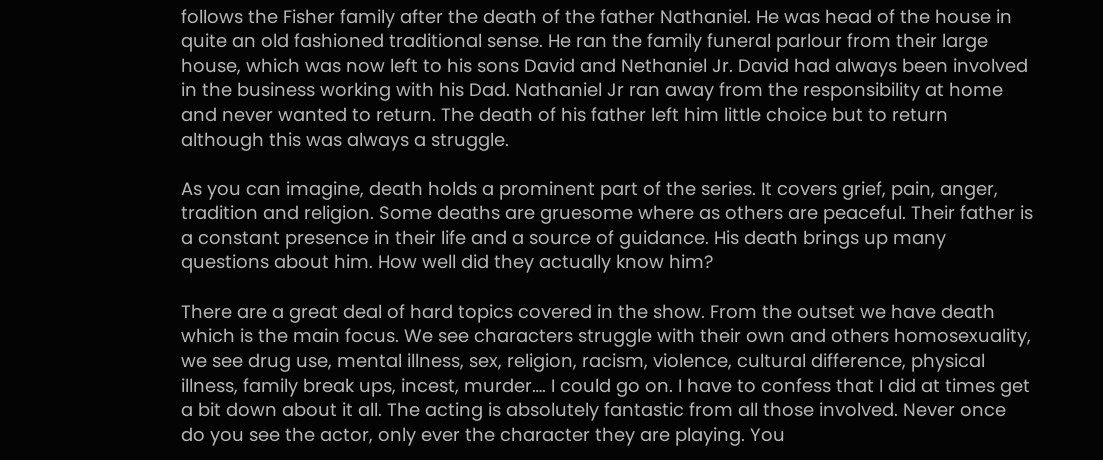follows the Fisher family after the death of the father Nathaniel. He was head of the house in quite an old fashioned traditional sense. He ran the family funeral parlour from their large house, which was now left to his sons David and Nethaniel Jr. David had always been involved in the business working with his Dad. Nathaniel Jr ran away from the responsibility at home and never wanted to return. The death of his father left him little choice but to return although this was always a struggle.

As you can imagine, death holds a prominent part of the series. It covers grief, pain, anger, tradition and religion. Some deaths are gruesome where as others are peaceful. Their father is a constant presence in their life and a source of guidance. His death brings up many questions about him. How well did they actually know him?

There are a great deal of hard topics covered in the show. From the outset we have death which is the main focus. We see characters struggle with their own and others homosexuality, we see drug use, mental illness, sex, religion, racism, violence, cultural difference, physical illness, family break ups, incest, murder…. I could go on. I have to confess that I did at times get a bit down about it all. The acting is absolutely fantastic from all those involved. Never once do you see the actor, only ever the character they are playing. You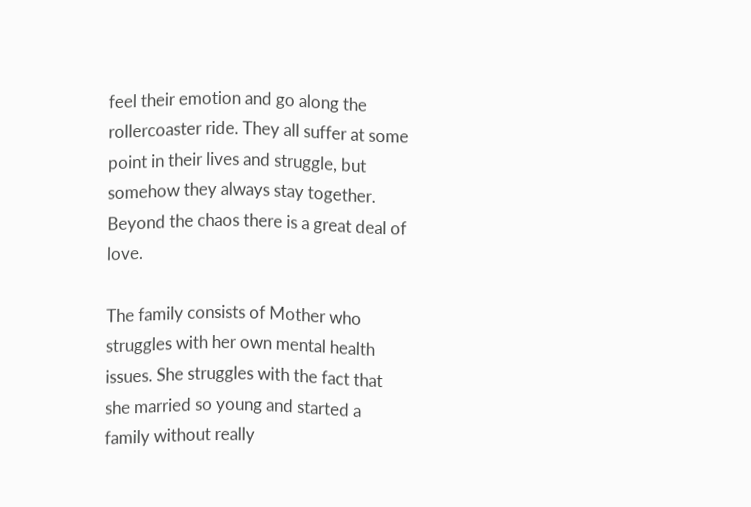feel their emotion and go along the rollercoaster ride. They all suffer at some point in their lives and struggle, but somehow they always stay together. Beyond the chaos there is a great deal of love.

The family consists of Mother who struggles with her own mental health issues. She struggles with the fact that she married so young and started a family without really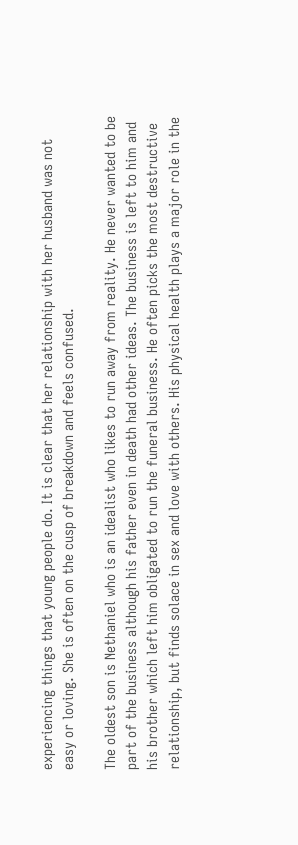experiencing things that young people do. It is clear that her relationship with her husband was not easy or loving. She is often on the cusp of breakdown and feels confused.

The oldest son is Nethaniel who is an idealist who likes to run away from reality. He never wanted to be part of the business although his father even in death had other ideas. The business is left to him and his brother which left him obligated to run the funeral business. He often picks the most destructive relationship, but finds solace in sex and love with others. His physical health plays a major role in the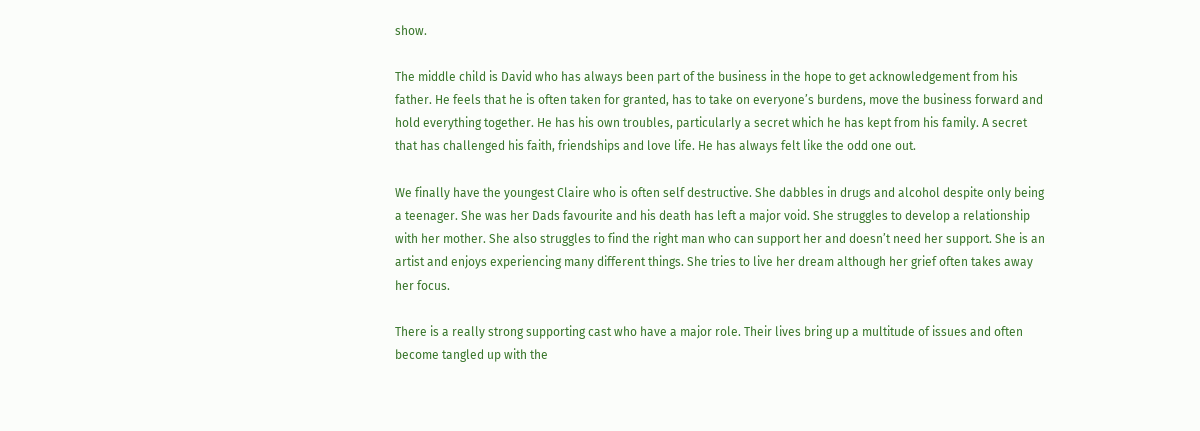show.

The middle child is David who has always been part of the business in the hope to get acknowledgement from his father. He feels that he is often taken for granted, has to take on everyone’s burdens, move the business forward and hold everything together. He has his own troubles, particularly a secret which he has kept from his family. A secret that has challenged his faith, friendships and love life. He has always felt like the odd one out.

We finally have the youngest Claire who is often self destructive. She dabbles in drugs and alcohol despite only being a teenager. She was her Dads favourite and his death has left a major void. She struggles to develop a relationship with her mother. She also struggles to find the right man who can support her and doesn’t need her support. She is an artist and enjoys experiencing many different things. She tries to live her dream although her grief often takes away her focus.

There is a really strong supporting cast who have a major role. Their lives bring up a multitude of issues and often become tangled up with the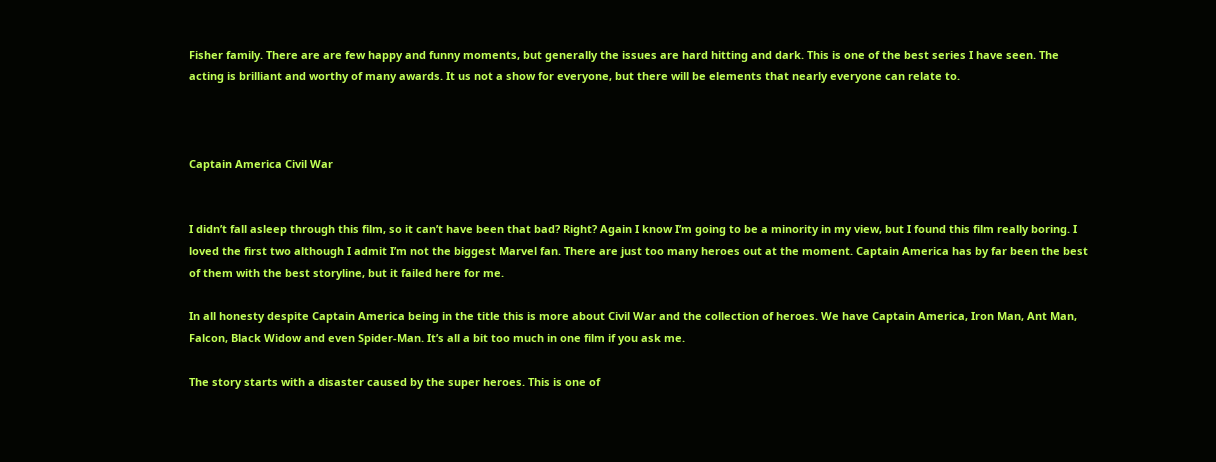Fisher family. There are are few happy and funny moments, but generally the issues are hard hitting and dark. This is one of the best series I have seen. The acting is brilliant and worthy of many awards. It us not a show for everyone, but there will be elements that nearly everyone can relate to.



Captain America Civil War


I didn’t fall asleep through this film, so it can’t have been that bad? Right? Again I know I’m going to be a minority in my view, but I found this film really boring. I loved the first two although I admit I’m not the biggest Marvel fan. There are just too many heroes out at the moment. Captain America has by far been the best of them with the best storyline, but it failed here for me.

In all honesty despite Captain America being in the title this is more about Civil War and the collection of heroes. We have Captain America, Iron Man, Ant Man, Falcon, Black Widow and even Spider-Man. It’s all a bit too much in one film if you ask me.

The story starts with a disaster caused by the super heroes. This is one of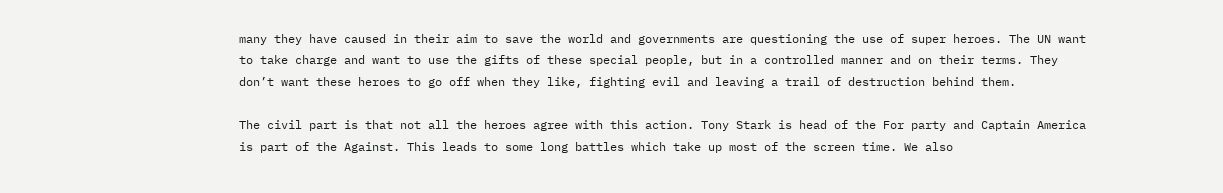many they have caused in their aim to save the world and governments are questioning the use of super heroes. The UN want to take charge and want to use the gifts of these special people, but in a controlled manner and on their terms. They don’t want these heroes to go off when they like, fighting evil and leaving a trail of destruction behind them.

The civil part is that not all the heroes agree with this action. Tony Stark is head of the For party and Captain America is part of the Against. This leads to some long battles which take up most of the screen time. We also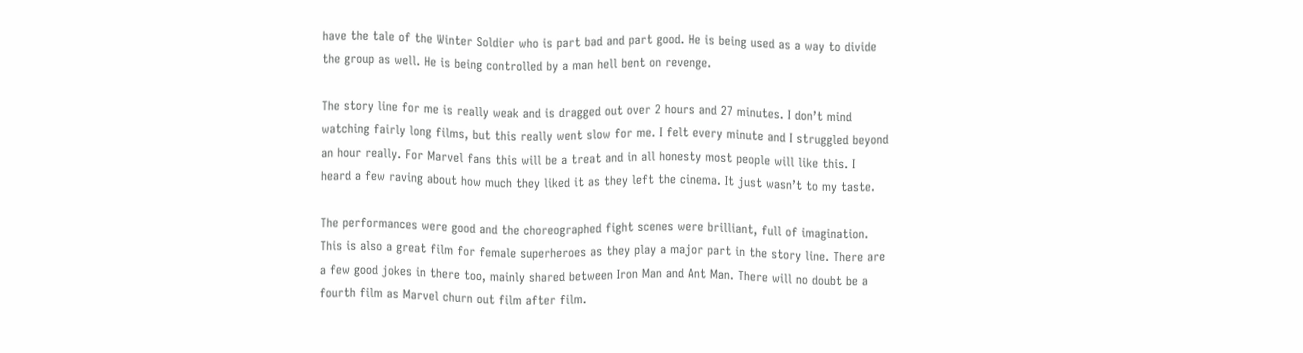have the tale of the Winter Soldier who is part bad and part good. He is being used as a way to divide the group as well. He is being controlled by a man hell bent on revenge.

The story line for me is really weak and is dragged out over 2 hours and 27 minutes. I don’t mind watching fairly long films, but this really went slow for me. I felt every minute and I struggled beyond an hour really. For Marvel fans this will be a treat and in all honesty most people will like this. I heard a few raving about how much they liked it as they left the cinema. It just wasn’t to my taste.

The performances were good and the choreographed fight scenes were brilliant, full of imagination. This is also a great film for female superheroes as they play a major part in the story line. There are a few good jokes in there too, mainly shared between Iron Man and Ant Man. There will no doubt be a fourth film as Marvel churn out film after film.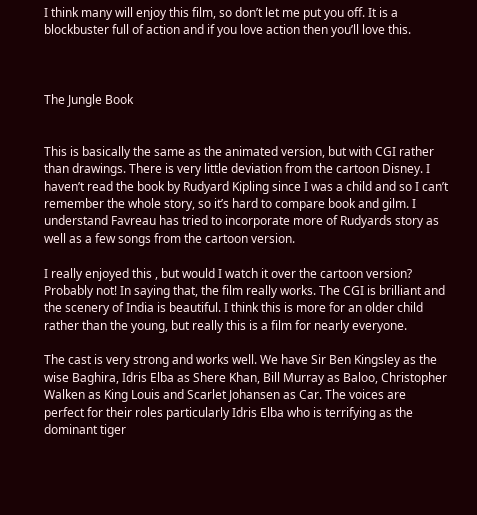I think many will enjoy this film, so don’t let me put you off. It is a blockbuster full of action and if you love action then you’ll love this.



The Jungle Book


This is basically the same as the animated version, but with CGI rather than drawings. There is very little deviation from the cartoon Disney. I haven’t read the book by Rudyard Kipling since I was a child and so I can’t remember the whole story, so it’s hard to compare book and gilm. I understand Favreau has tried to incorporate more of Rudyards story as well as a few songs from the cartoon version.

I really enjoyed this , but would I watch it over the cartoon version? Probably not! In saying that, the film really works. The CGI is brilliant and the scenery of India is beautiful. I think this is more for an older child rather than the young, but really this is a film for nearly everyone.

The cast is very strong and works well. We have Sir Ben Kingsley as the wise Baghira, Idris Elba as Shere Khan, Bill Murray as Baloo, Christopher Walken as King Louis and Scarlet Johansen as Car. The voices are perfect for their roles particularly Idris Elba who is terrifying as the dominant tiger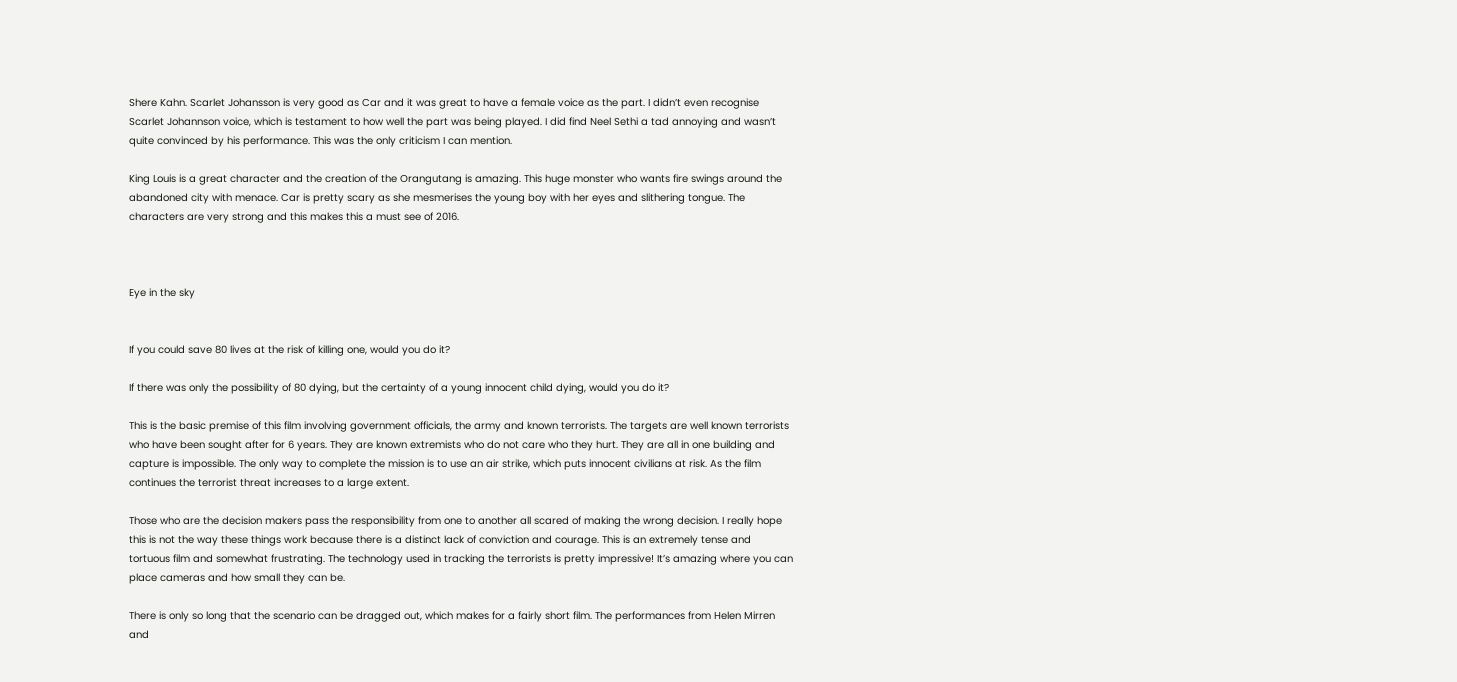Shere Kahn. Scarlet Johansson is very good as Car and it was great to have a female voice as the part. I didn’t even recognise Scarlet Johannson voice, which is testament to how well the part was being played. I did find Neel Sethi a tad annoying and wasn’t quite convinced by his performance. This was the only criticism I can mention.

King Louis is a great character and the creation of the Orangutang is amazing. This huge monster who wants fire swings around the abandoned city with menace. Car is pretty scary as she mesmerises the young boy with her eyes and slithering tongue. The characters are very strong and this makes this a must see of 2016.



Eye in the sky


If you could save 80 lives at the risk of killing one, would you do it?

If there was only the possibility of 80 dying, but the certainty of a young innocent child dying, would you do it?

This is the basic premise of this film involving government officials, the army and known terrorists. The targets are well known terrorists who have been sought after for 6 years. They are known extremists who do not care who they hurt. They are all in one building and capture is impossible. The only way to complete the mission is to use an air strike, which puts innocent civilians at risk. As the film continues the terrorist threat increases to a large extent.

Those who are the decision makers pass the responsibility from one to another all scared of making the wrong decision. I really hope this is not the way these things work because there is a distinct lack of conviction and courage. This is an extremely tense and tortuous film and somewhat frustrating. The technology used in tracking the terrorists is pretty impressive! It’s amazing where you can place cameras and how small they can be.

There is only so long that the scenario can be dragged out, which makes for a fairly short film. The performances from Helen Mirren and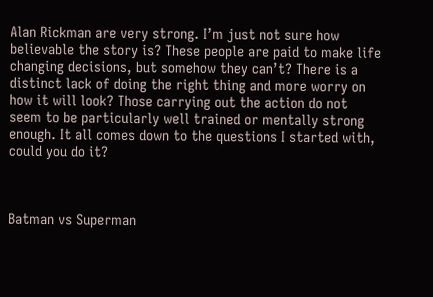Alan Rickman are very strong. I’m just not sure how believable the story is? These people are paid to make life changing decisions, but somehow they can’t? There is a distinct lack of doing the right thing and more worry on how it will look? Those carrying out the action do not seem to be particularly well trained or mentally strong enough. It all comes down to the questions I started with, could you do it?



Batman vs Superman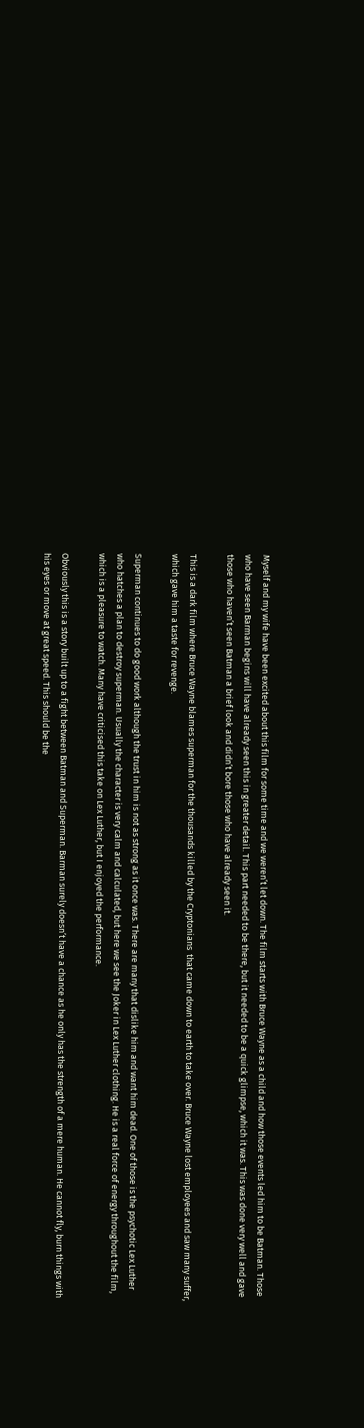Myself and my wife have been excited about this film for some time and we weren’t let down. The film starts with Bruce Wayne as a child and how those events led him to be Batman. Those who have seen Barman begins will have already seen this in greater detail. This part needed to be there, but it needed to be a quick glimpse, which it was. This was done very well and gave those who haven’t seen Batman a brief look and didn’t bore those who have already seen it.

This is a dark film where Bruce Wayne blames superman for the thousands killed by the Cryptonians  that came down to earth to take over. Bruce Wayne lost employees and saw many suffer, which gave him a taste for revenge.

Superman continues to do good work although the trust in him is not as strong as it once was. There are many that dislike him and want him dead. One of those is the psychotic Lex Luther who hatches a plan to destroy superman. Usually the character is very calm and calculated, but here we see the Joker in Lex Luther clothing. He is a real force of energy throughout the film, which is a pleasure to watch. Many have criticised this take on Lex Luther, but I enjoyed the performance.

Obviously this is a story built up to a fight between Batman and Superman. Barman surely doesn’t have a chance as he only has the strength of a mere human. He cannot fly, burn things with his eyes or move at great speed. This should be the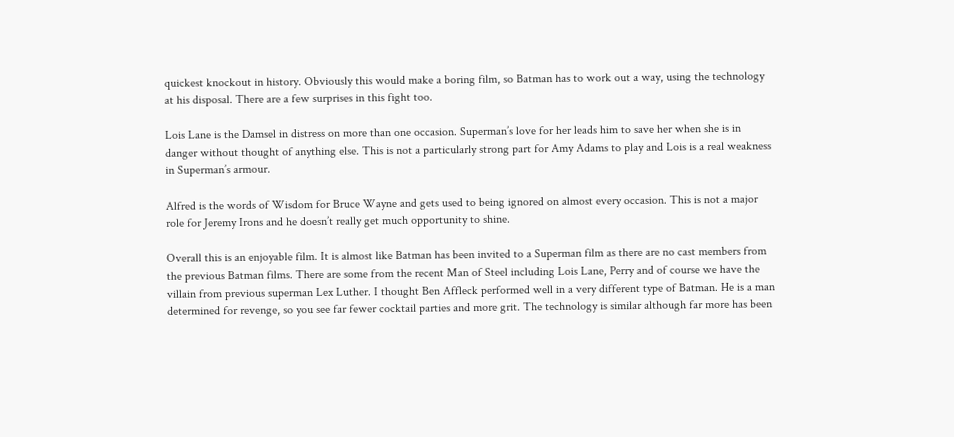quickest knockout in history. Obviously this would make a boring film, so Batman has to work out a way, using the technology at his disposal. There are a few surprises in this fight too.

Lois Lane is the Damsel in distress on more than one occasion. Superman’s love for her leads him to save her when she is in danger without thought of anything else. This is not a particularly strong part for Amy Adams to play and Lois is a real weakness in Superman’s armour.

Alfred is the words of Wisdom for Bruce Wayne and gets used to being ignored on almost every occasion. This is not a major role for Jeremy Irons and he doesn’t really get much opportunity to shine.

Overall this is an enjoyable film. It is almost like Batman has been invited to a Superman film as there are no cast members from the previous Batman films. There are some from the recent Man of Steel including Lois Lane, Perry and of course we have the villain from previous superman Lex Luther. I thought Ben Affleck performed well in a very different type of Batman. He is a man determined for revenge, so you see far fewer cocktail parties and more grit. The technology is similar although far more has been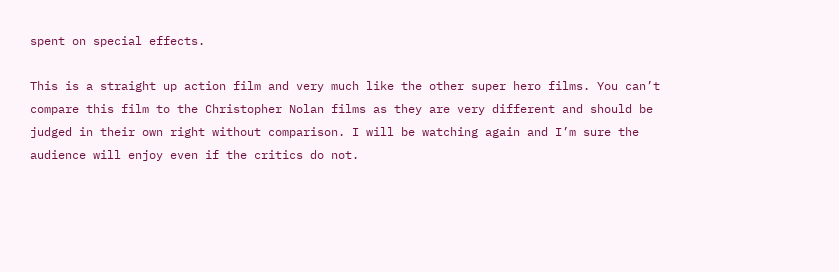spent on special effects.

This is a straight up action film and very much like the other super hero films. You can’t compare this film to the Christopher Nolan films as they are very different and should be judged in their own right without comparison. I will be watching again and I’m sure the audience will enjoy even if the critics do not.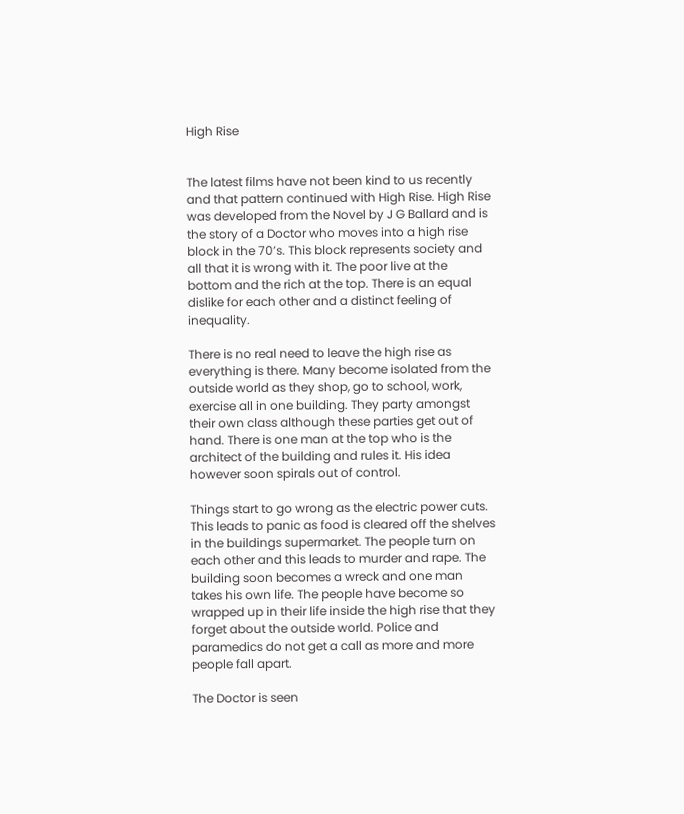High Rise


The latest films have not been kind to us recently and that pattern continued with High Rise. High Rise was developed from the Novel by J G Ballard and is the story of a Doctor who moves into a high rise block in the 70’s. This block represents society and all that it is wrong with it. The poor live at the bottom and the rich at the top. There is an equal dislike for each other and a distinct feeling of inequality.

There is no real need to leave the high rise as everything is there. Many become isolated from the outside world as they shop, go to school, work, exercise all in one building. They party amongst their own class although these parties get out of hand. There is one man at the top who is the architect of the building and rules it. His idea however soon spirals out of control.

Things start to go wrong as the electric power cuts. This leads to panic as food is cleared off the shelves in the buildings supermarket. The people turn on each other and this leads to murder and rape. The building soon becomes a wreck and one man takes his own life. The people have become so wrapped up in their life inside the high rise that they forget about the outside world. Police and paramedics do not get a call as more and more people fall apart.

The Doctor is seen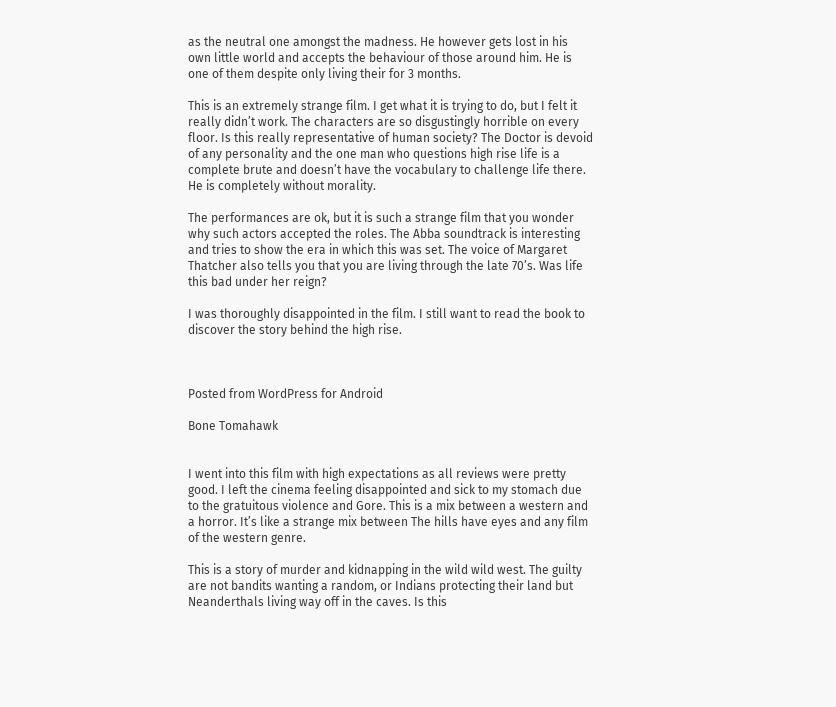as the neutral one amongst the madness. He however gets lost in his own little world and accepts the behaviour of those around him. He is one of them despite only living their for 3 months.

This is an extremely strange film. I get what it is trying to do, but I felt it really didn’t work. The characters are so disgustingly horrible on every floor. Is this really representative of human society? The Doctor is devoid of any personality and the one man who questions high rise life is a complete brute and doesn’t have the vocabulary to challenge life there. He is completely without morality.

The performances are ok, but it is such a strange film that you wonder why such actors accepted the roles. The Abba soundtrack is interesting and tries to show the era in which this was set. The voice of Margaret Thatcher also tells you that you are living through the late 70’s. Was life this bad under her reign?

I was thoroughly disappointed in the film. I still want to read the book to discover the story behind the high rise.



Posted from WordPress for Android

Bone Tomahawk


I went into this film with high expectations as all reviews were pretty good. I left the cinema feeling disappointed and sick to my stomach due to the gratuitous violence and Gore. This is a mix between a western and a horror. It’s like a strange mix between The hills have eyes and any film of the western genre.

This is a story of murder and kidnapping in the wild wild west. The guilty are not bandits wanting a random, or Indians protecting their land but Neanderthals living way off in the caves. Is this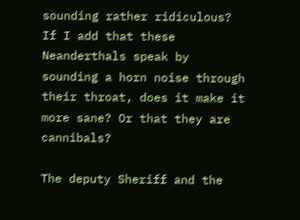sounding rather ridiculous? If I add that these Neanderthals speak by sounding a horn noise through their throat, does it make it more sane? Or that they are cannibals?

The deputy Sheriff and the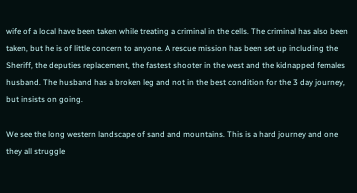wife of a local have been taken while treating a criminal in the cells. The criminal has also been taken, but he is of little concern to anyone. A rescue mission has been set up including the Sheriff, the deputies replacement, the fastest shooter in the west and the kidnapped females husband. The husband has a broken leg and not in the best condition for the 3 day journey, but insists on going.

We see the long western landscape of sand and mountains. This is a hard journey and one they all struggle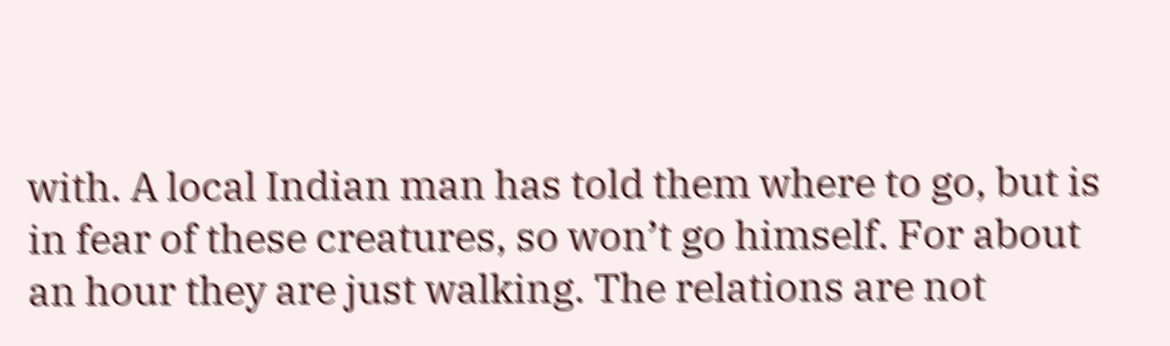with. A local Indian man has told them where to go, but is in fear of these creatures, so won’t go himself. For about an hour they are just walking. The relations are not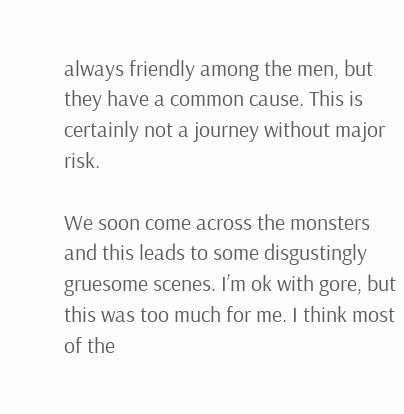always friendly among the men, but they have a common cause. This is certainly not a journey without major risk.

We soon come across the monsters and this leads to some disgustingly gruesome scenes. I’m ok with gore, but this was too much for me. I think most of the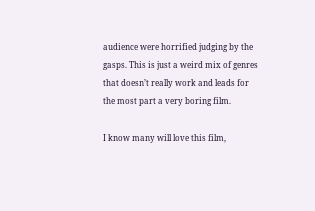audience were horrified judging by the gasps. This is just a weird mix of genres that doesn’t really work and leads for the most part a very boring film.

I know many will love this film,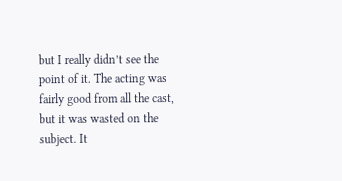but I really didn’t see the point of it. The acting was fairly good from all the cast, but it was wasted on the subject. It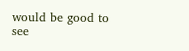would be good to see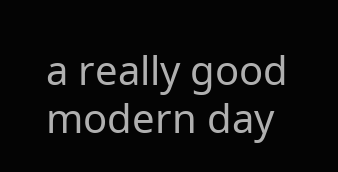a really good modern day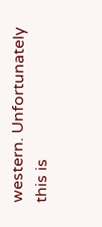western. Unfortunately this is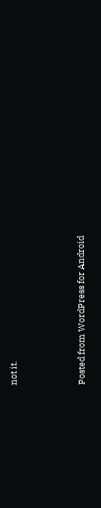not it.



Posted from WordPress for Android